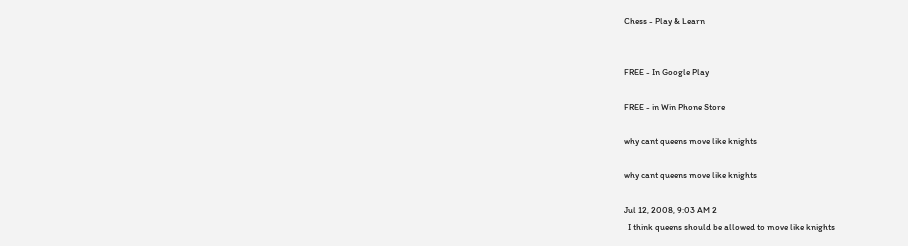Chess - Play & Learn


FREE - In Google Play

FREE - in Win Phone Store

why cant queens move like knights

why cant queens move like knights

Jul 12, 2008, 9:03 AM 2
  I think queens should be allowed to move like knights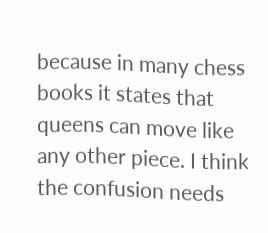because in many chess books it states that queens can move like any other piece. I think the confusion needs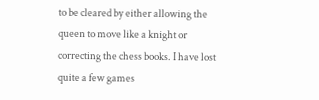to be cleared by either allowing the queen to move like a knight or correcting the chess books. I have lost quite a few games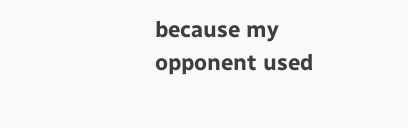because my opponent used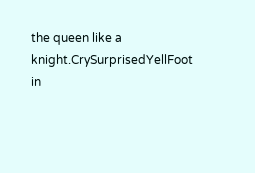the queen like a knight.CrySurprisedYellFoot in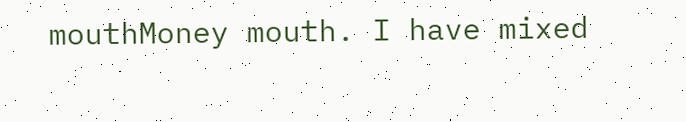mouthMoney mouth. I have mixed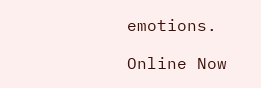emotions.

Online Now